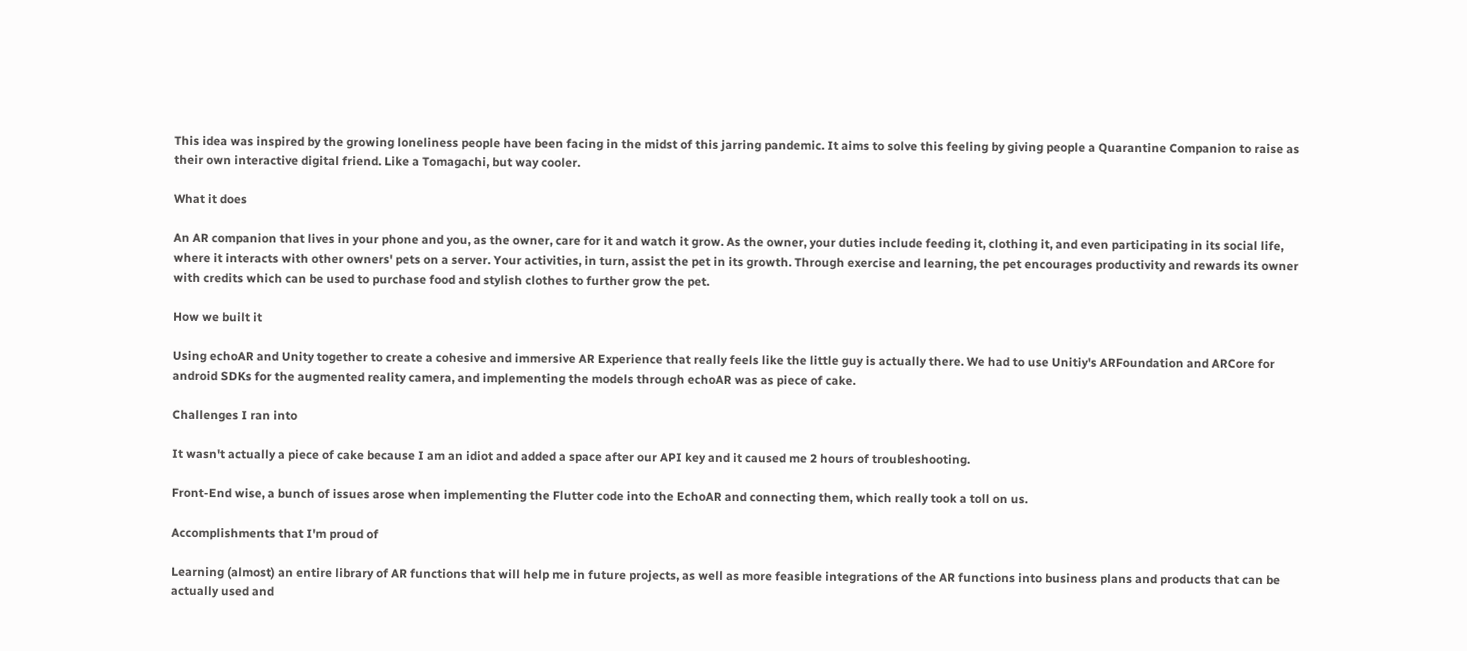This idea was inspired by the growing loneliness people have been facing in the midst of this jarring pandemic. It aims to solve this feeling by giving people a Quarantine Companion to raise as their own interactive digital friend. Like a Tomagachi, but way cooler.

What it does

An AR companion that lives in your phone and you, as the owner, care for it and watch it grow. As the owner, your duties include feeding it, clothing it, and even participating in its social life, where it interacts with other owners' pets on a server. Your activities, in turn, assist the pet in its growth. Through exercise and learning, the pet encourages productivity and rewards its owner with credits which can be used to purchase food and stylish clothes to further grow the pet.

How we built it

Using echoAR and Unity together to create a cohesive and immersive AR Experience that really feels like the little guy is actually there. We had to use Unitiy's ARFoundation and ARCore for android SDKs for the augmented reality camera, and implementing the models through echoAR was as piece of cake.

Challenges I ran into

It wasn't actually a piece of cake because I am an idiot and added a space after our API key and it caused me 2 hours of troubleshooting.

Front-End wise, a bunch of issues arose when implementing the Flutter code into the EchoAR and connecting them, which really took a toll on us.

Accomplishments that I'm proud of

Learning (almost) an entire library of AR functions that will help me in future projects, as well as more feasible integrations of the AR functions into business plans and products that can be actually used and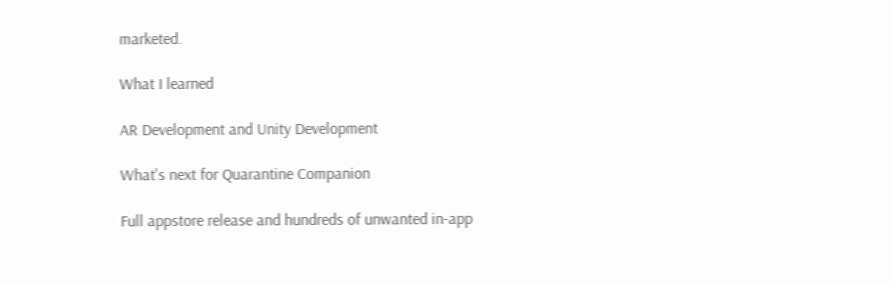marketed.

What I learned

AR Development and Unity Development

What's next for Quarantine Companion

Full appstore release and hundreds of unwanted in-app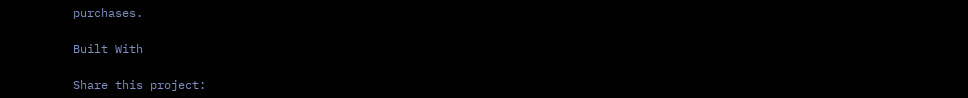purchases.

Built With

Share this project: